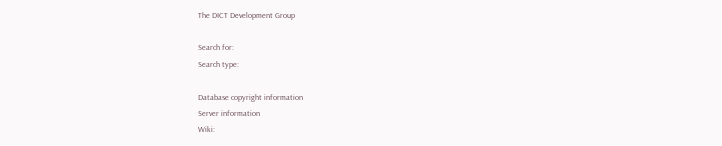The DICT Development Group

Search for:
Search type:

Database copyright information
Server information
Wiki: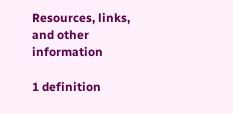Resources, links, and other information

1 definition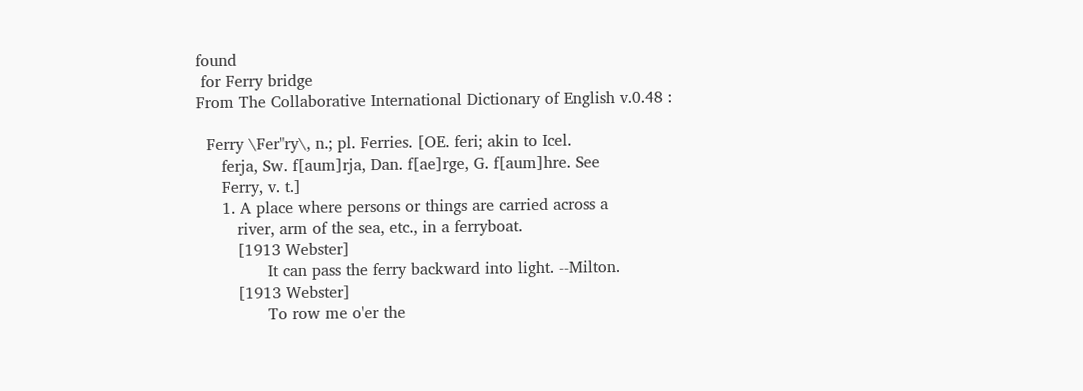found
 for Ferry bridge
From The Collaborative International Dictionary of English v.0.48 :

  Ferry \Fer"ry\, n.; pl. Ferries. [OE. feri; akin to Icel.
     ferja, Sw. f[aum]rja, Dan. f[ae]rge, G. f[aum]hre. See
     Ferry, v. t.]
     1. A place where persons or things are carried across a
        river, arm of the sea, etc., in a ferryboat.
        [1913 Webster]
              It can pass the ferry backward into light. --Milton.
        [1913 Webster]
              To row me o'er the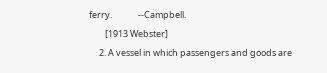ferry.             --Campbell.
        [1913 Webster]
     2. A vessel in which passengers and goods are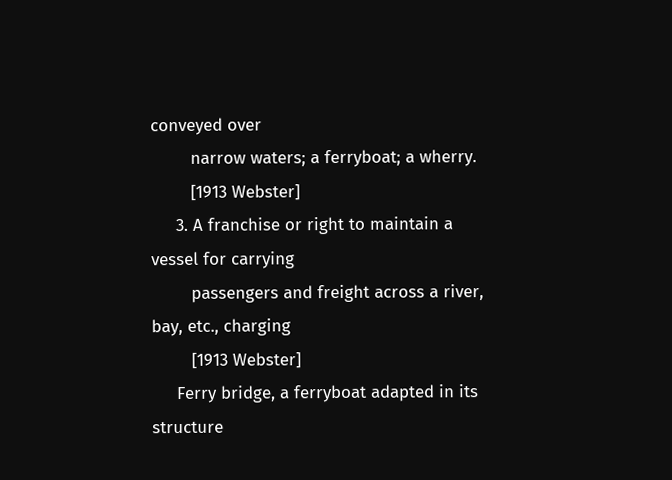conveyed over
        narrow waters; a ferryboat; a wherry.
        [1913 Webster]
     3. A franchise or right to maintain a vessel for carrying
        passengers and freight across a river, bay, etc., charging
        [1913 Webster]
     Ferry bridge, a ferryboat adapted in its structure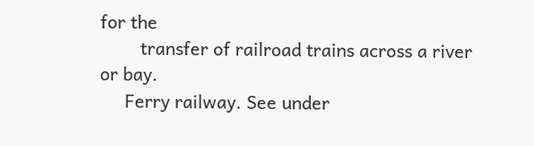for the
        transfer of railroad trains across a river or bay.
     Ferry railway. See under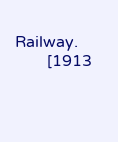Railway.
        [1913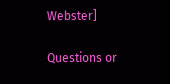Webster]

Questions or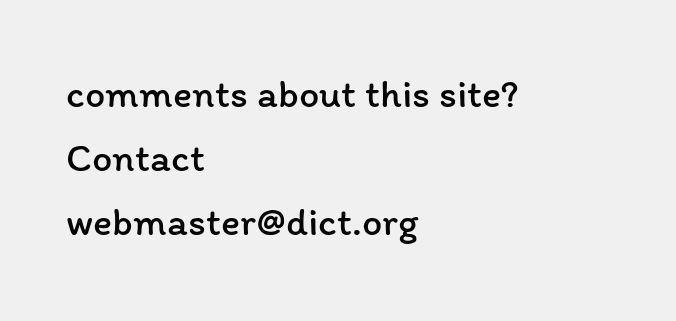comments about this site? Contact webmaster@dict.org